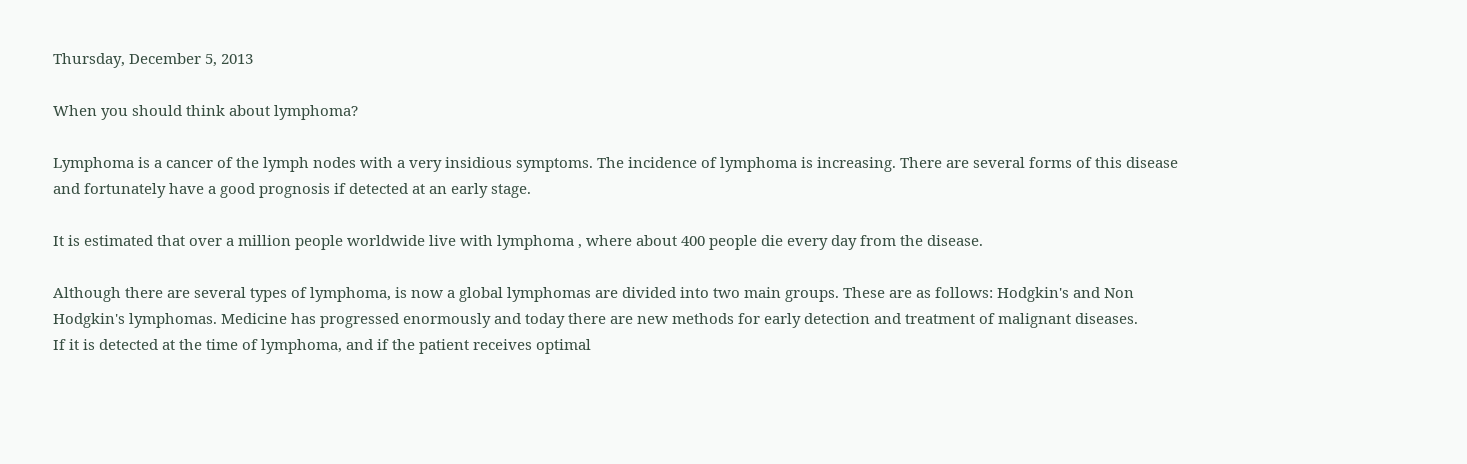Thursday, December 5, 2013

When you should think about lymphoma?

Lymphoma is a cancer of the lymph nodes with a very insidious symptoms. The incidence of lymphoma is increasing. There are several forms of this disease and fortunately have a good prognosis if detected at an early stage.

It is estimated that over a million people worldwide live with lymphoma , where about 400 people die every day from the disease.

Although there are several types of lymphoma, is now a global lymphomas are divided into two main groups. These are as follows: Hodgkin's and Non Hodgkin's lymphomas. Medicine has progressed enormously and today there are new methods for early detection and treatment of malignant diseases.
If it is detected at the time of lymphoma, and if the patient receives optimal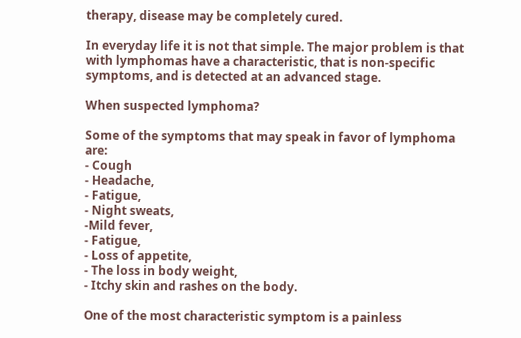therapy, disease may be completely cured.

In everyday life it is not that simple. The major problem is that with lymphomas have a characteristic, that is non-specific symptoms, and is detected at an advanced stage.

When suspected lymphoma?

Some of the symptoms that may speak in favor of lymphoma are:
- Cough
- Headache,
- Fatigue,
- Night sweats,
-Mild fever,
- Fatigue,
- Loss of appetite,
- The loss in body weight,
- Itchy skin and rashes on the body.

One of the most characteristic symptom is a painless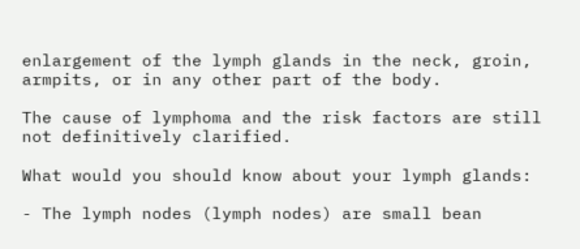enlargement of the lymph glands in the neck, groin, armpits, or in any other part of the body.

The cause of lymphoma and the risk factors are still not definitively clarified.

What would you should know about your lymph glands:

- The lymph nodes (lymph nodes) are small bean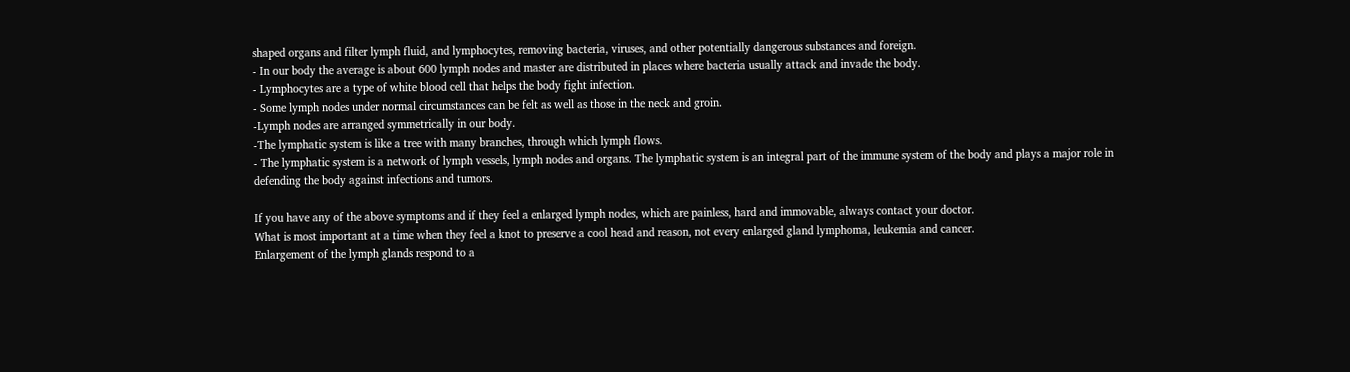shaped organs and filter lymph fluid, and lymphocytes, removing bacteria, viruses, and other potentially dangerous substances and foreign.
- In our body the average is about 600 lymph nodes and master are distributed in places where bacteria usually attack and invade the body.
- Lymphocytes are a type of white blood cell that helps the body fight infection.
- Some lymph nodes under normal circumstances can be felt as well as those in the neck and groin.
-Lymph nodes are arranged symmetrically in our body.
-The lymphatic system is like a tree with many branches, through which lymph flows.
- The lymphatic system is a network of lymph vessels, lymph nodes and organs. The lymphatic system is an integral part of the immune system of the body and plays a major role in defending the body against infections and tumors.

If you have any of the above symptoms and if they feel a enlarged lymph nodes, which are painless, hard and immovable, always contact your doctor.
What is most important at a time when they feel a knot to preserve a cool head and reason, not every enlarged gland lymphoma, leukemia and cancer.
Enlargement of the lymph glands respond to a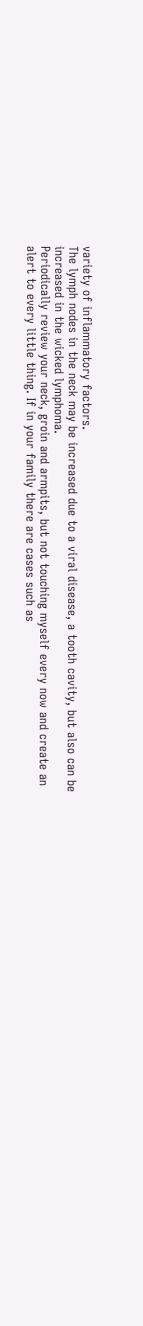variety of inflammatory factors.
The lymph nodes in the neck may be increased due to a viral disease, a tooth cavity, but also can be increased in the wicked lymphoma.
Periodically review your neck, groin and armpits, but not touching myself every now and create an alert to every little thing. If in your family there are cases such as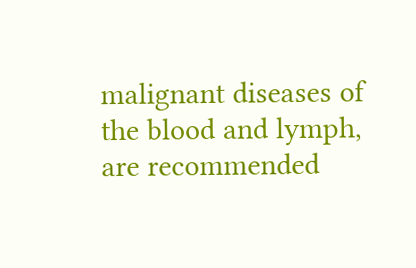malignant diseases of the blood and lymph, are recommended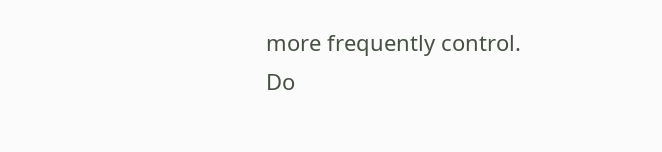more frequently control.
Do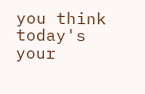you think today's your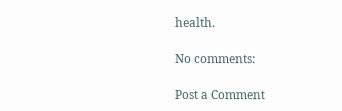health.

No comments:

Post a Comment